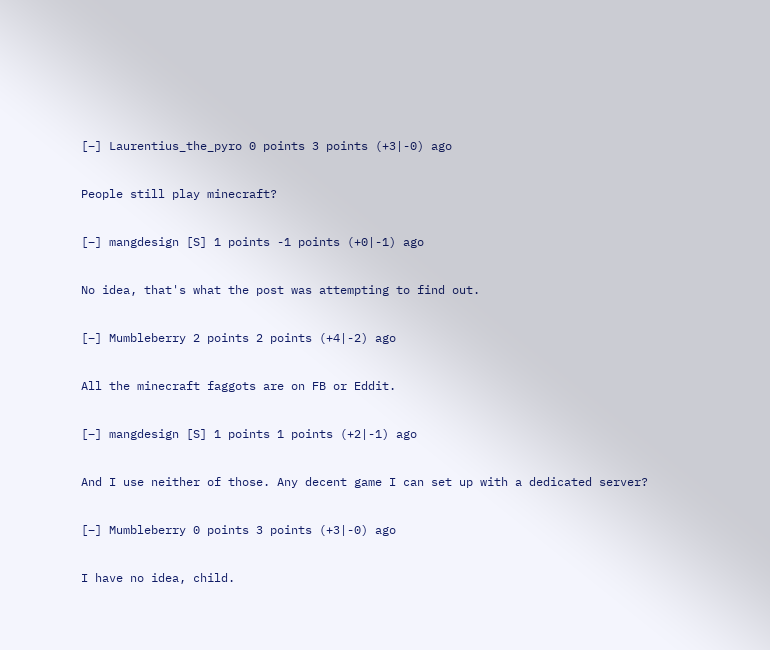[–] Laurentius_the_pyro 0 points 3 points (+3|-0) ago

People still play minecraft?

[–] mangdesign [S] 1 points -1 points (+0|-1) ago

No idea, that's what the post was attempting to find out.

[–] Mumbleberry 2 points 2 points (+4|-2) ago

All the minecraft faggots are on FB or Eddit.

[–] mangdesign [S] 1 points 1 points (+2|-1) ago

And I use neither of those. Any decent game I can set up with a dedicated server?

[–] Mumbleberry 0 points 3 points (+3|-0) ago

I have no idea, child.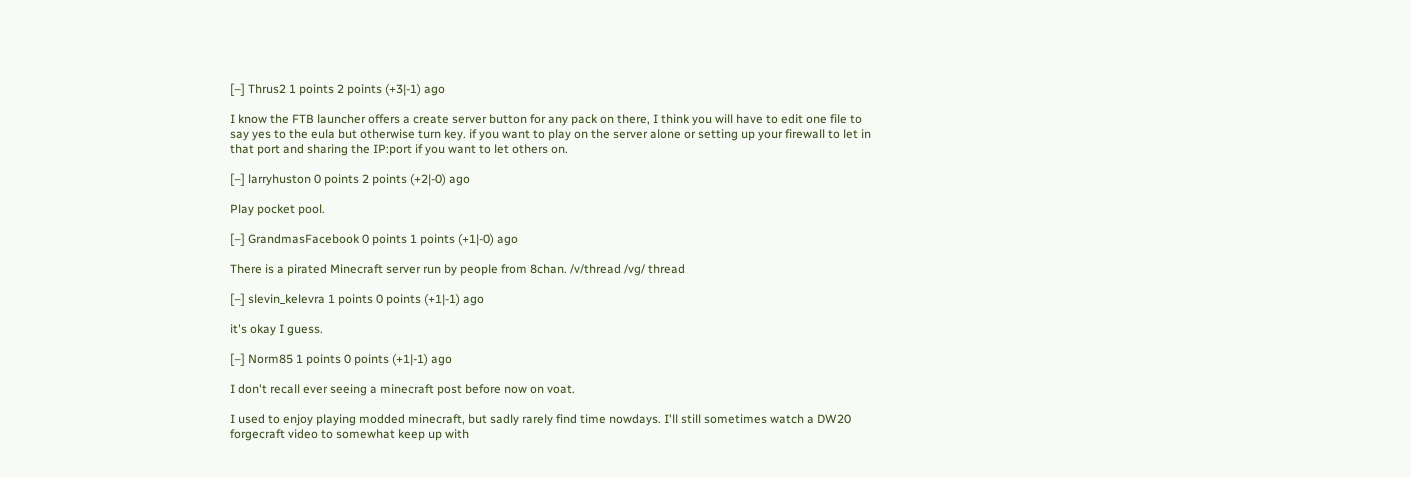[–] Thrus2 1 points 2 points (+3|-1) ago

I know the FTB launcher offers a create server button for any pack on there, I think you will have to edit one file to say yes to the eula but otherwise turn key. if you want to play on the server alone or setting up your firewall to let in that port and sharing the IP:port if you want to let others on.

[–] larryhuston 0 points 2 points (+2|-0) ago

Play pocket pool.

[–] GrandmasFacebook 0 points 1 points (+1|-0) ago

There is a pirated Minecraft server run by people from 8chan. /v/thread /vg/ thread

[–] slevin_kelevra 1 points 0 points (+1|-1) ago

it's okay I guess.

[–] Norm85 1 points 0 points (+1|-1) ago

I don't recall ever seeing a minecraft post before now on voat.

I used to enjoy playing modded minecraft, but sadly rarely find time nowdays. I'll still sometimes watch a DW20 forgecraft video to somewhat keep up with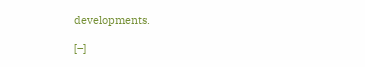developments.

[–]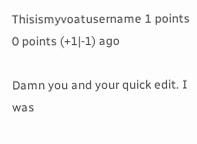Thisismyvoatusername 1 points 0 points (+1|-1) ago

Damn you and your quick edit. I was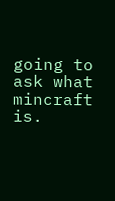going to ask what mincraft is.